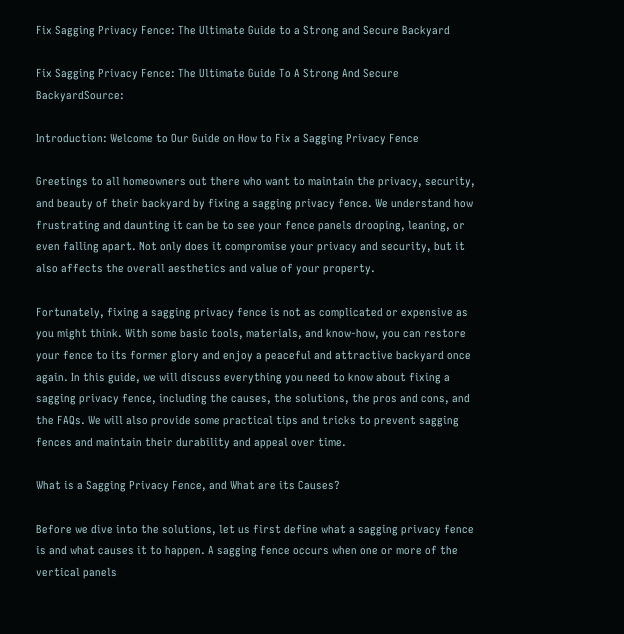Fix Sagging Privacy Fence: The Ultimate Guide to a Strong and Secure Backyard

Fix Sagging Privacy Fence: The Ultimate Guide To A Strong And Secure BackyardSource:

Introduction: Welcome to Our Guide on How to Fix a Sagging Privacy Fence

Greetings to all homeowners out there who want to maintain the privacy, security, and beauty of their backyard by fixing a sagging privacy fence. We understand how frustrating and daunting it can be to see your fence panels drooping, leaning, or even falling apart. Not only does it compromise your privacy and security, but it also affects the overall aesthetics and value of your property.

Fortunately, fixing a sagging privacy fence is not as complicated or expensive as you might think. With some basic tools, materials, and know-how, you can restore your fence to its former glory and enjoy a peaceful and attractive backyard once again. In this guide, we will discuss everything you need to know about fixing a sagging privacy fence, including the causes, the solutions, the pros and cons, and the FAQs. We will also provide some practical tips and tricks to prevent sagging fences and maintain their durability and appeal over time.

What is a Sagging Privacy Fence, and What are its Causes?

Before we dive into the solutions, let us first define what a sagging privacy fence is and what causes it to happen. A sagging fence occurs when one or more of the vertical panels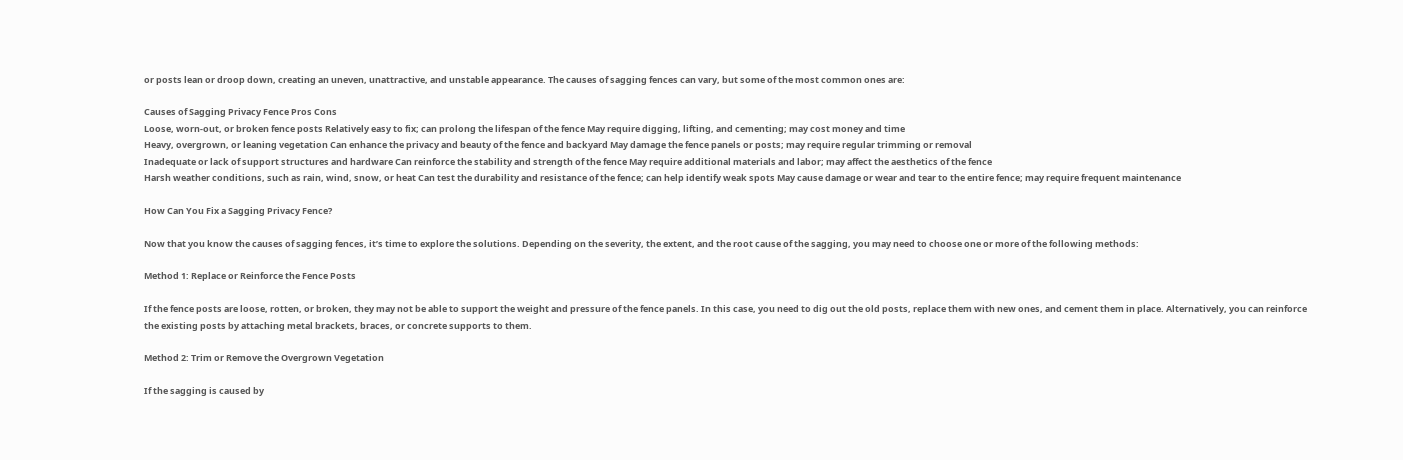or posts lean or droop down, creating an uneven, unattractive, and unstable appearance. The causes of sagging fences can vary, but some of the most common ones are:

Causes of Sagging Privacy Fence Pros Cons
Loose, worn-out, or broken fence posts Relatively easy to fix; can prolong the lifespan of the fence May require digging, lifting, and cementing; may cost money and time
Heavy, overgrown, or leaning vegetation Can enhance the privacy and beauty of the fence and backyard May damage the fence panels or posts; may require regular trimming or removal
Inadequate or lack of support structures and hardware Can reinforce the stability and strength of the fence May require additional materials and labor; may affect the aesthetics of the fence
Harsh weather conditions, such as rain, wind, snow, or heat Can test the durability and resistance of the fence; can help identify weak spots May cause damage or wear and tear to the entire fence; may require frequent maintenance

How Can You Fix a Sagging Privacy Fence?

Now that you know the causes of sagging fences, it’s time to explore the solutions. Depending on the severity, the extent, and the root cause of the sagging, you may need to choose one or more of the following methods:

Method 1: Replace or Reinforce the Fence Posts

If the fence posts are loose, rotten, or broken, they may not be able to support the weight and pressure of the fence panels. In this case, you need to dig out the old posts, replace them with new ones, and cement them in place. Alternatively, you can reinforce the existing posts by attaching metal brackets, braces, or concrete supports to them.

Method 2: Trim or Remove the Overgrown Vegetation

If the sagging is caused by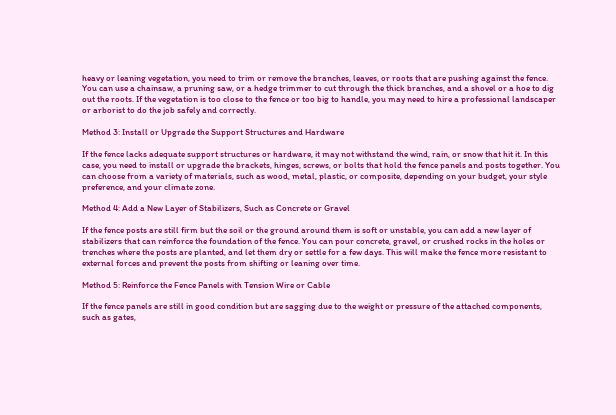heavy or leaning vegetation, you need to trim or remove the branches, leaves, or roots that are pushing against the fence. You can use a chainsaw, a pruning saw, or a hedge trimmer to cut through the thick branches, and a shovel or a hoe to dig out the roots. If the vegetation is too close to the fence or too big to handle, you may need to hire a professional landscaper or arborist to do the job safely and correctly.

Method 3: Install or Upgrade the Support Structures and Hardware

If the fence lacks adequate support structures or hardware, it may not withstand the wind, rain, or snow that hit it. In this case, you need to install or upgrade the brackets, hinges, screws, or bolts that hold the fence panels and posts together. You can choose from a variety of materials, such as wood, metal, plastic, or composite, depending on your budget, your style preference, and your climate zone.

Method 4: Add a New Layer of Stabilizers, Such as Concrete or Gravel

If the fence posts are still firm but the soil or the ground around them is soft or unstable, you can add a new layer of stabilizers that can reinforce the foundation of the fence. You can pour concrete, gravel, or crushed rocks in the holes or trenches where the posts are planted, and let them dry or settle for a few days. This will make the fence more resistant to external forces and prevent the posts from shifting or leaning over time.

Method 5: Reinforce the Fence Panels with Tension Wire or Cable

If the fence panels are still in good condition but are sagging due to the weight or pressure of the attached components, such as gates,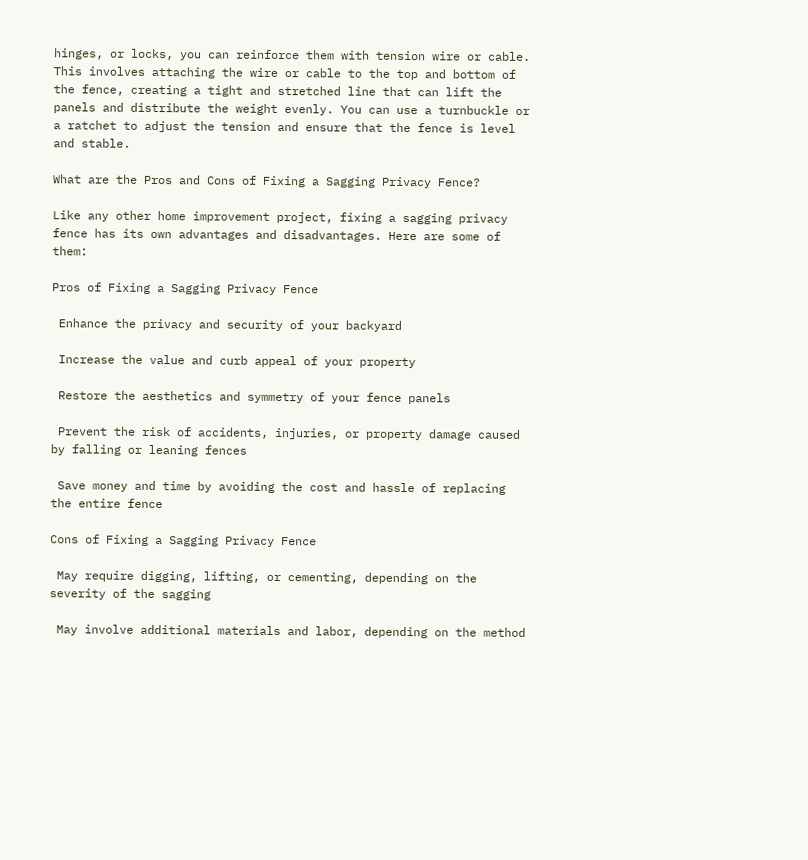hinges, or locks, you can reinforce them with tension wire or cable. This involves attaching the wire or cable to the top and bottom of the fence, creating a tight and stretched line that can lift the panels and distribute the weight evenly. You can use a turnbuckle or a ratchet to adjust the tension and ensure that the fence is level and stable.

What are the Pros and Cons of Fixing a Sagging Privacy Fence?

Like any other home improvement project, fixing a sagging privacy fence has its own advantages and disadvantages. Here are some of them:

Pros of Fixing a Sagging Privacy Fence

 Enhance the privacy and security of your backyard

 Increase the value and curb appeal of your property

 Restore the aesthetics and symmetry of your fence panels

 Prevent the risk of accidents, injuries, or property damage caused by falling or leaning fences

 Save money and time by avoiding the cost and hassle of replacing the entire fence

Cons of Fixing a Sagging Privacy Fence

 May require digging, lifting, or cementing, depending on the severity of the sagging

 May involve additional materials and labor, depending on the method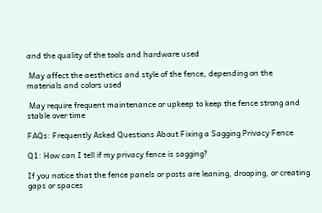and the quality of the tools and hardware used

 May affect the aesthetics and style of the fence, depending on the materials and colors used

 May require frequent maintenance or upkeep to keep the fence strong and stable over time

FAQs: Frequently Asked Questions About Fixing a Sagging Privacy Fence

Q1: How can I tell if my privacy fence is sagging?

If you notice that the fence panels or posts are leaning, drooping, or creating gaps or spaces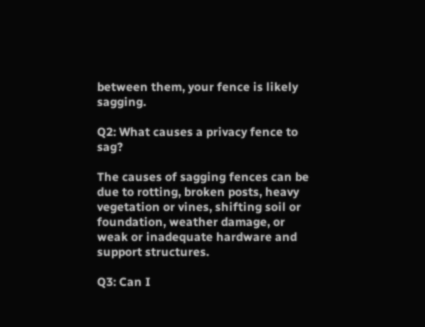between them, your fence is likely sagging.

Q2: What causes a privacy fence to sag?

The causes of sagging fences can be due to rotting, broken posts, heavy vegetation or vines, shifting soil or foundation, weather damage, or weak or inadequate hardware and support structures.

Q3: Can I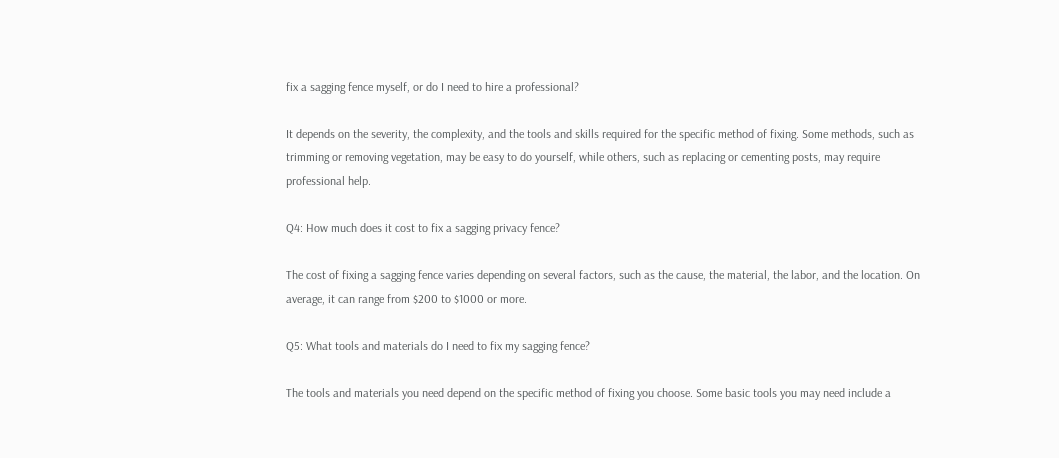fix a sagging fence myself, or do I need to hire a professional?

It depends on the severity, the complexity, and the tools and skills required for the specific method of fixing. Some methods, such as trimming or removing vegetation, may be easy to do yourself, while others, such as replacing or cementing posts, may require professional help.

Q4: How much does it cost to fix a sagging privacy fence?

The cost of fixing a sagging fence varies depending on several factors, such as the cause, the material, the labor, and the location. On average, it can range from $200 to $1000 or more.

Q5: What tools and materials do I need to fix my sagging fence?

The tools and materials you need depend on the specific method of fixing you choose. Some basic tools you may need include a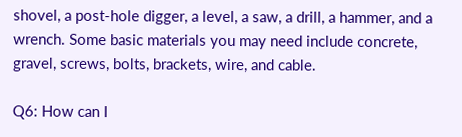shovel, a post-hole digger, a level, a saw, a drill, a hammer, and a wrench. Some basic materials you may need include concrete, gravel, screws, bolts, brackets, wire, and cable.

Q6: How can I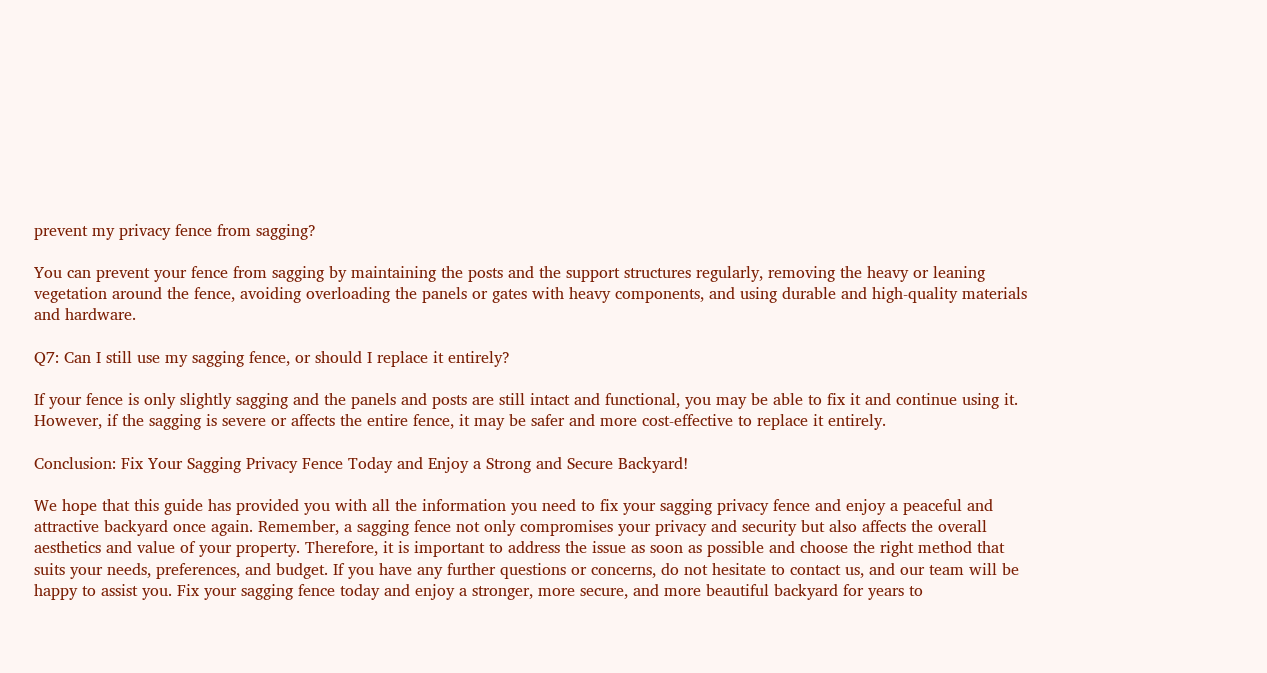prevent my privacy fence from sagging?

You can prevent your fence from sagging by maintaining the posts and the support structures regularly, removing the heavy or leaning vegetation around the fence, avoiding overloading the panels or gates with heavy components, and using durable and high-quality materials and hardware.

Q7: Can I still use my sagging fence, or should I replace it entirely?

If your fence is only slightly sagging and the panels and posts are still intact and functional, you may be able to fix it and continue using it. However, if the sagging is severe or affects the entire fence, it may be safer and more cost-effective to replace it entirely.

Conclusion: Fix Your Sagging Privacy Fence Today and Enjoy a Strong and Secure Backyard!

We hope that this guide has provided you with all the information you need to fix your sagging privacy fence and enjoy a peaceful and attractive backyard once again. Remember, a sagging fence not only compromises your privacy and security but also affects the overall aesthetics and value of your property. Therefore, it is important to address the issue as soon as possible and choose the right method that suits your needs, preferences, and budget. If you have any further questions or concerns, do not hesitate to contact us, and our team will be happy to assist you. Fix your sagging fence today and enjoy a stronger, more secure, and more beautiful backyard for years to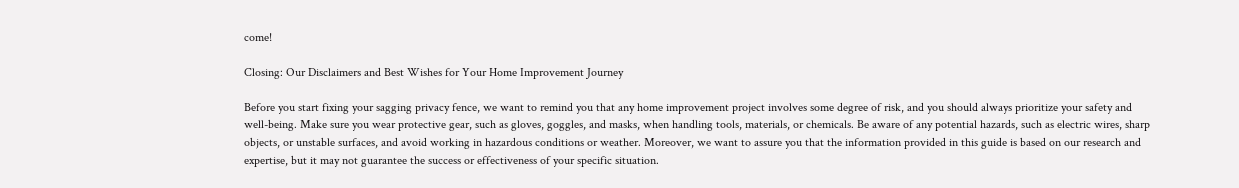come!

Closing: Our Disclaimers and Best Wishes for Your Home Improvement Journey

Before you start fixing your sagging privacy fence, we want to remind you that any home improvement project involves some degree of risk, and you should always prioritize your safety and well-being. Make sure you wear protective gear, such as gloves, goggles, and masks, when handling tools, materials, or chemicals. Be aware of any potential hazards, such as electric wires, sharp objects, or unstable surfaces, and avoid working in hazardous conditions or weather. Moreover, we want to assure you that the information provided in this guide is based on our research and expertise, but it may not guarantee the success or effectiveness of your specific situation.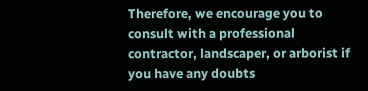Therefore, we encourage you to consult with a professional contractor, landscaper, or arborist if you have any doubts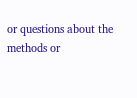or questions about the methods or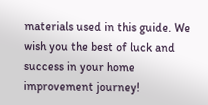materials used in this guide. We wish you the best of luck and success in your home improvement journey!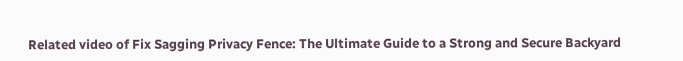Related video of Fix Sagging Privacy Fence: The Ultimate Guide to a Strong and Secure Backyard